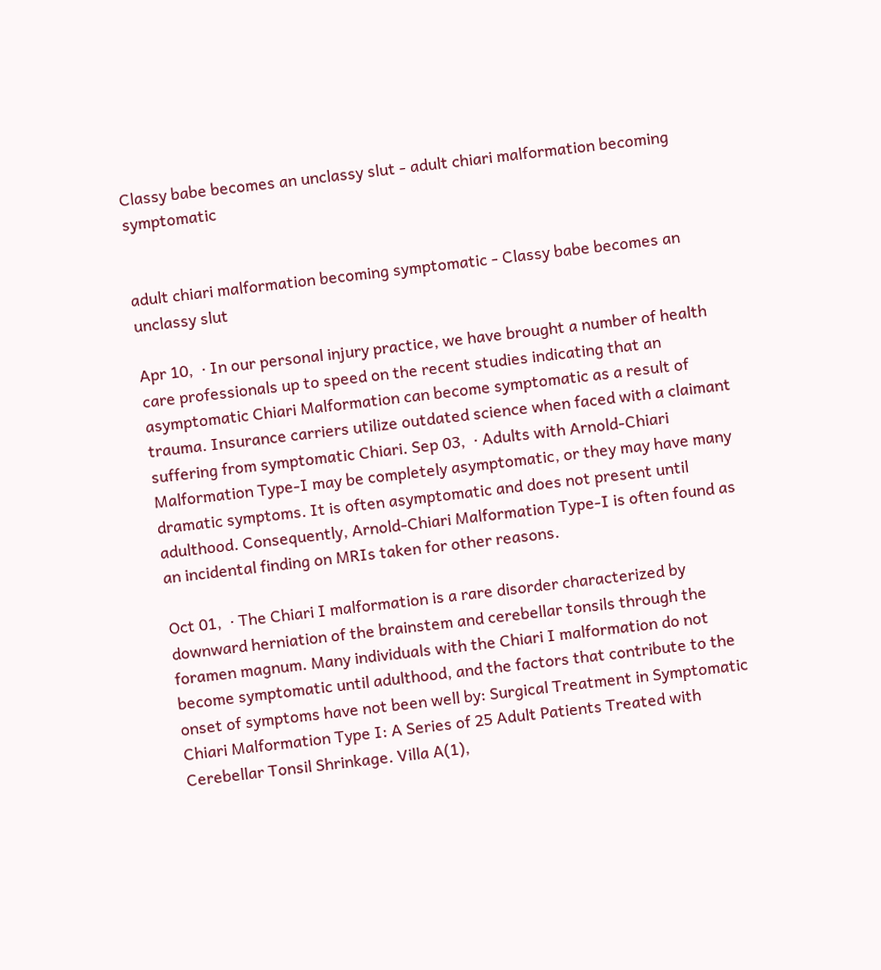Classy babe becomes an unclassy slut - adult chiari malformation becoming symptomatic


adult chiari malformation becoming symptomatic - Classy babe becomes an unclassy slut

Apr 10,  · In our personal injury practice, we have brought a number of health care professionals up to speed on the recent studies indicating that an asymptomatic Chiari Malformation can become symptomatic as a result of trauma. Insurance carriers utilize outdated science when faced with a claimant suffering from symptomatic Chiari. Sep 03,  · Adults with Arnold-Chiari Malformation Type-I may be completely asymptomatic, or they may have many dramatic symptoms. It is often asymptomatic and does not present until adulthood. Consequently, Arnold-Chiari Malformation Type-I is often found as an incidental finding on MRIs taken for other reasons.

Oct 01,  · The Chiari I malformation is a rare disorder characterized by downward herniation of the brainstem and cerebellar tonsils through the foramen magnum. Many individuals with the Chiari I malformation do not become symptomatic until adulthood, and the factors that contribute to the onset of symptoms have not been well by: Surgical Treatment in Symptomatic Chiari Malformation Type I: A Series of 25 Adult Patients Treated with Cerebellar Tonsil Shrinkage. Villa A(1),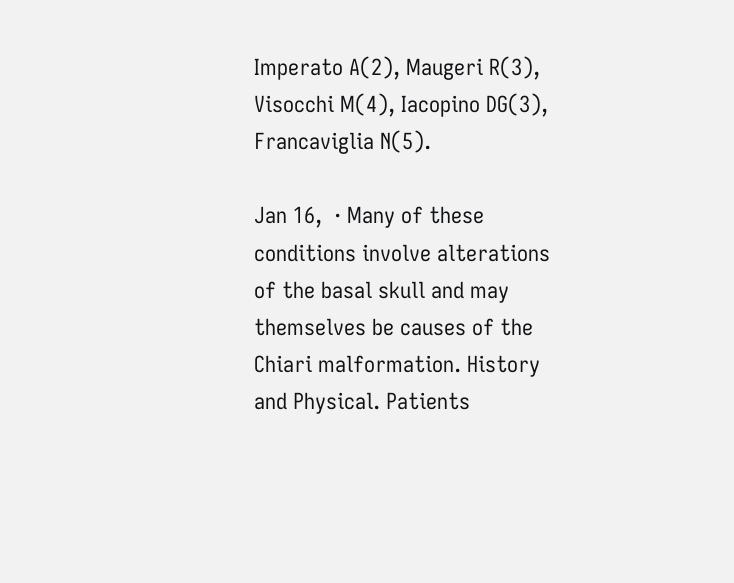Imperato A(2), Maugeri R(3), Visocchi M(4), Iacopino DG(3), Francaviglia N(5).

Jan 16,  · Many of these conditions involve alterations of the basal skull and may themselves be causes of the Chiari malformation. History and Physical. Patients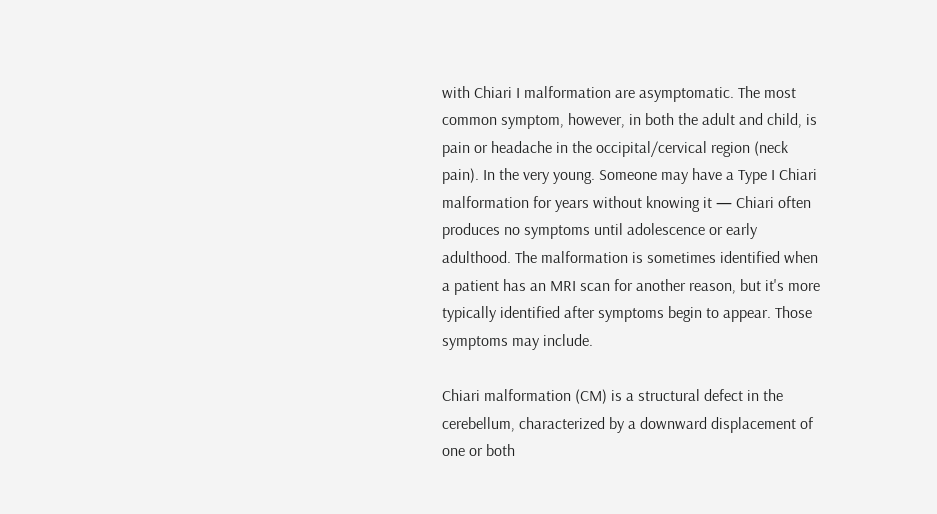with Chiari I malformation are asymptomatic. The most common symptom, however, in both the adult and child, is pain or headache in the occipital/cervical region (neck pain). In the very young. Someone may have a Type I Chiari malformation for years without knowing it — Chiari often produces no symptoms until adolescence or early adulthood. The malformation is sometimes identified when a patient has an MRI scan for another reason, but it's more typically identified after symptoms begin to appear. Those symptoms may include.

Chiari malformation (CM) is a structural defect in the cerebellum, characterized by a downward displacement of one or both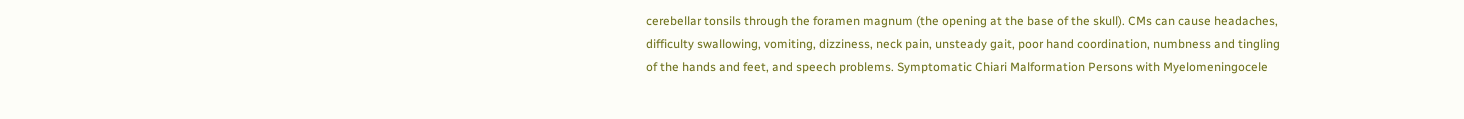cerebellar tonsils through the foramen magnum (the opening at the base of the skull). CMs can cause headaches, difficulty swallowing, vomiting, dizziness, neck pain, unsteady gait, poor hand coordination, numbness and tingling of the hands and feet, and speech problems. Symptomatic Chiari Malformation Persons with Myelomeningocele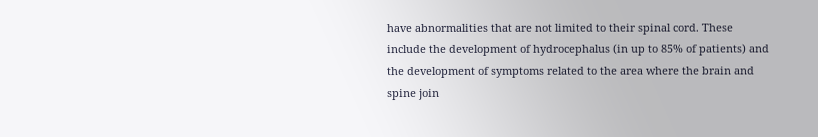have abnormalities that are not limited to their spinal cord. These include the development of hydrocephalus (in up to 85% of patients) and the development of symptoms related to the area where the brain and spine join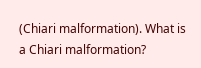(Chiari malformation). What is a Chiari malformation?